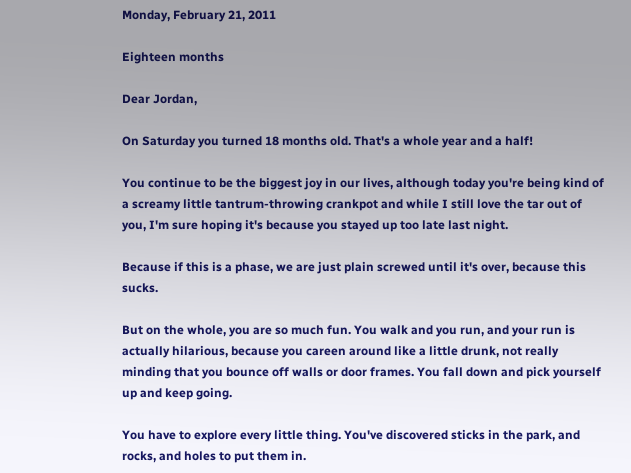Monday, February 21, 2011

Eighteen months

Dear Jordan,

On Saturday you turned 18 months old. That's a whole year and a half!

You continue to be the biggest joy in our lives, although today you're being kind of a screamy little tantrum-throwing crankpot and while I still love the tar out of you, I'm sure hoping it's because you stayed up too late last night.

Because if this is a phase, we are just plain screwed until it's over, because this sucks.

But on the whole, you are so much fun. You walk and you run, and your run is actually hilarious, because you careen around like a little drunk, not really minding that you bounce off walls or door frames. You fall down and pick yourself up and keep going.

You have to explore every little thing. You've discovered sticks in the park, and rocks, and holes to put them in.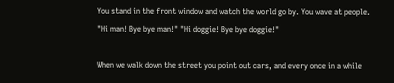You stand in the front window and watch the world go by. You wave at people. "Hi man! Bye bye man!" "Hi doggie! Bye bye doggie!"

When we walk down the street you point out cars, and every once in a while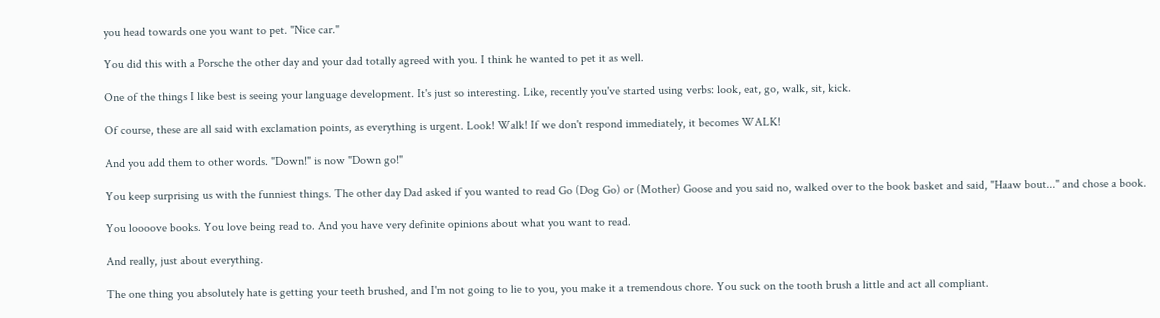you head towards one you want to pet. "Nice car."

You did this with a Porsche the other day and your dad totally agreed with you. I think he wanted to pet it as well.

One of the things I like best is seeing your language development. It's just so interesting. Like, recently you've started using verbs: look, eat, go, walk, sit, kick.

Of course, these are all said with exclamation points, as everything is urgent. Look! Walk! If we don't respond immediately, it becomes WALK!

And you add them to other words. "Down!" is now "Down go!"

You keep surprising us with the funniest things. The other day Dad asked if you wanted to read Go (Dog Go) or (Mother) Goose and you said no, walked over to the book basket and said, "Haaw bout..." and chose a book.

You loooove books. You love being read to. And you have very definite opinions about what you want to read.

And really, just about everything.

The one thing you absolutely hate is getting your teeth brushed, and I'm not going to lie to you, you make it a tremendous chore. You suck on the tooth brush a little and act all compliant.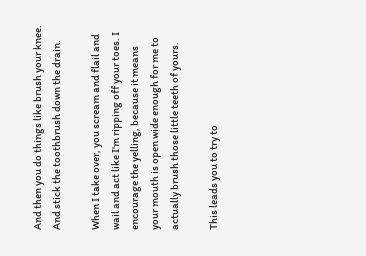And then you do things like brush your knee. And stick the toothbrush down the drain.

When I take over, you scream and flail and wail and act like I'm ripping off your toes. I encourage the yelling, because it means your mouth is open wide enough for me to actually brush those little teeth of yours.

This leads you to try to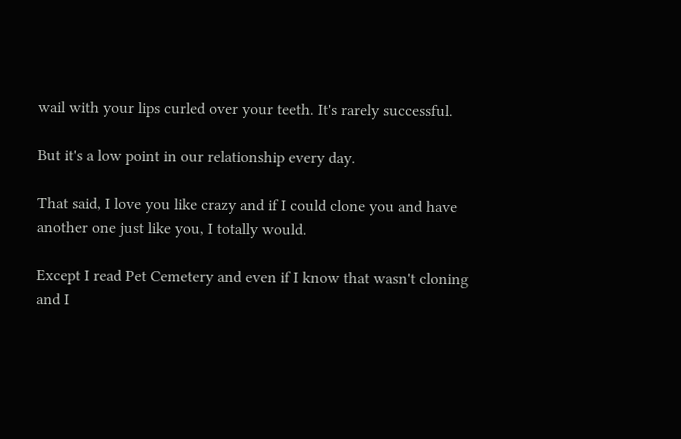wail with your lips curled over your teeth. It's rarely successful.

But it's a low point in our relationship every day.

That said, I love you like crazy and if I could clone you and have another one just like you, I totally would.

Except I read Pet Cemetery and even if I know that wasn't cloning and I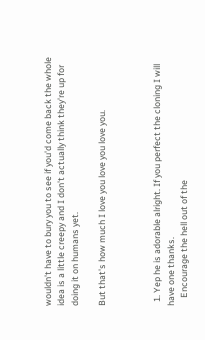wouldn't have to bury you to see if you'd come back the whole idea is a little creepy and I don't actually think they're up for doing it on humans yet.

But that's how much I love you love you love you.



  1. Yep he is adorable alright. If you perfect the cloning I will have one thanks.
    Encourage the hell out of the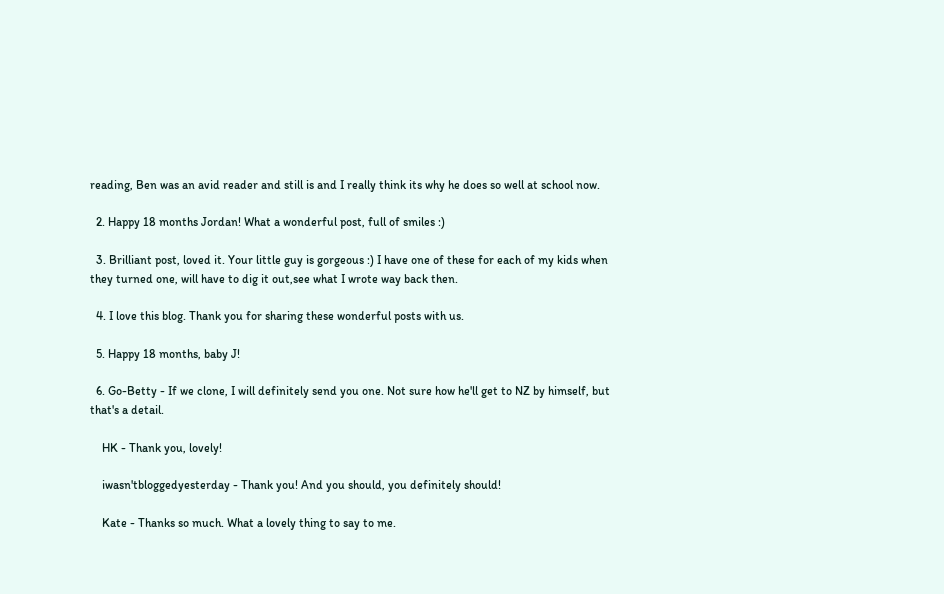reading, Ben was an avid reader and still is and I really think its why he does so well at school now.

  2. Happy 18 months Jordan! What a wonderful post, full of smiles :)

  3. Brilliant post, loved it. Your little guy is gorgeous :) I have one of these for each of my kids when they turned one, will have to dig it out,see what I wrote way back then.

  4. I love this blog. Thank you for sharing these wonderful posts with us.

  5. Happy 18 months, baby J!

  6. Go-Betty - If we clone, I will definitely send you one. Not sure how he'll get to NZ by himself, but that's a detail.

    HK - Thank you, lovely!

    iwasn'tbloggedyesterday - Thank you! And you should, you definitely should!

    Kate - Thanks so much. What a lovely thing to say to me.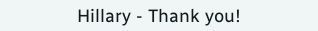Hillary - Thank you!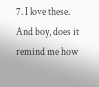7. I love these. And boy, does it remind me how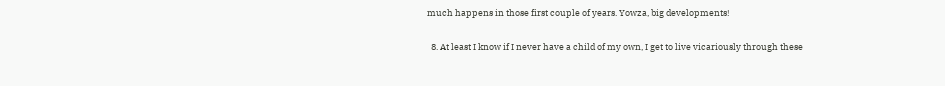much happens in those first couple of years. Yowza, big developments!

  8. At least I know if I never have a child of my own, I get to live vicariously through these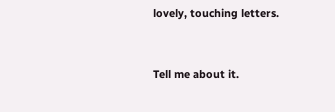lovely, touching letters.


Tell me about it.